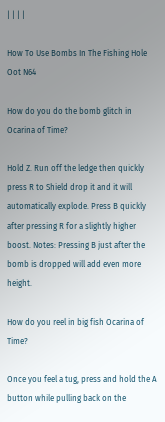| | | |

How To Use Bombs In The Fishing Hole Oot N64

How do you do the bomb glitch in Ocarina of Time?

Hold Z. Run off the ledge then quickly press R to Shield drop it and it will automatically explode. Press B quickly after pressing R for a slightly higher boost. Notes: Pressing B just after the bomb is dropped will add even more height.

How do you reel in big fish Ocarina of Time?

Once you feel a tug, press and hold the A button while pulling back on the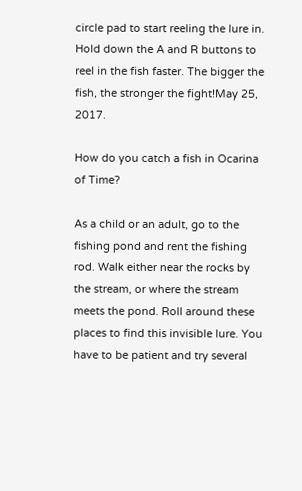circle pad to start reeling the lure in. Hold down the A and R buttons to reel in the fish faster. The bigger the fish, the stronger the fight!May 25, 2017.

How do you catch a fish in Ocarina of Time?

As a child or an adult, go to the fishing pond and rent the fishing rod. Walk either near the rocks by the stream, or where the stream meets the pond. Roll around these places to find this invisible lure. You have to be patient and try several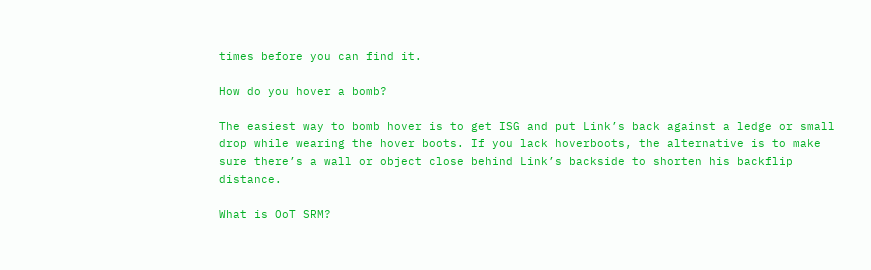times before you can find it.

How do you hover a bomb?

The easiest way to bomb hover is to get ISG and put Link’s back against a ledge or small drop while wearing the hover boots. If you lack hoverboots, the alternative is to make sure there’s a wall or object close behind Link’s backside to shorten his backflip distance.

What is OoT SRM?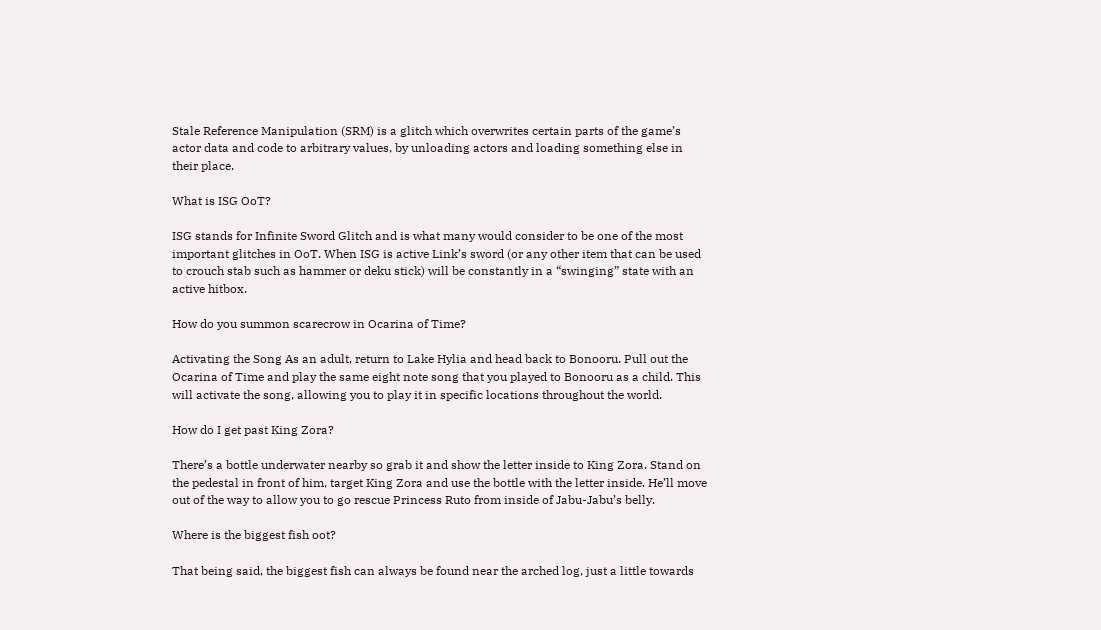Stale Reference Manipulation (SRM) is a glitch which overwrites certain parts of the game’s actor data and code to arbitrary values, by unloading actors and loading something else in their place.

What is ISG OoT?

ISG stands for Infinite Sword Glitch and is what many would consider to be one of the most important glitches in OoT. When ISG is active Link’s sword (or any other item that can be used to crouch stab such as hammer or deku stick) will be constantly in a “swinging” state with an active hitbox.

How do you summon scarecrow in Ocarina of Time?

Activating the Song As an adult, return to Lake Hylia and head back to Bonooru. Pull out the Ocarina of Time and play the same eight note song that you played to Bonooru as a child. This will activate the song, allowing you to play it in specific locations throughout the world.

How do I get past King Zora?

There’s a bottle underwater nearby so grab it and show the letter inside to King Zora. Stand on the pedestal in front of him, target King Zora and use the bottle with the letter inside. He’ll move out of the way to allow you to go rescue Princess Ruto from inside of Jabu-Jabu’s belly.

Where is the biggest fish oot?

That being said, the biggest fish can always be found near the arched log, just a little towards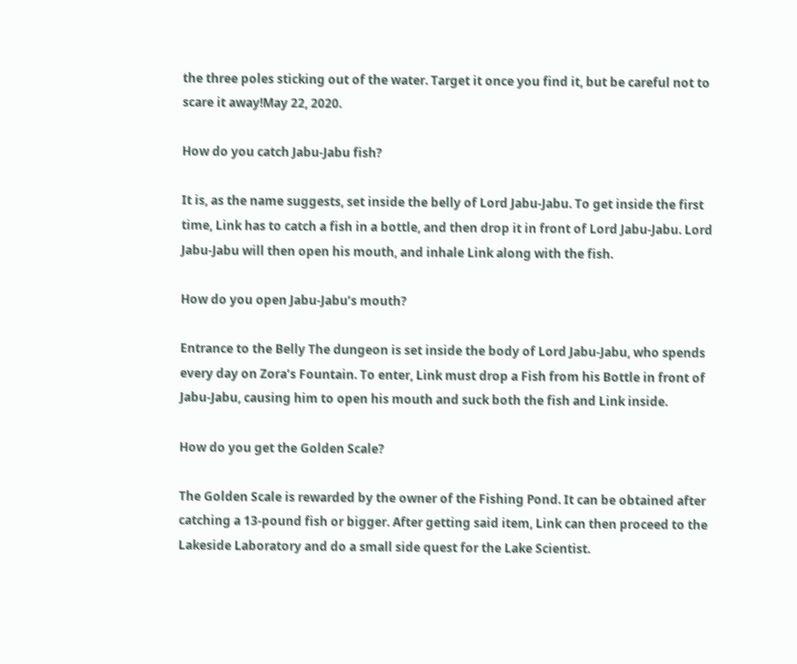the three poles sticking out of the water. Target it once you find it, but be careful not to scare it away!May 22, 2020.

How do you catch Jabu-Jabu fish?

It is, as the name suggests, set inside the belly of Lord Jabu-Jabu. To get inside the first time, Link has to catch a fish in a bottle, and then drop it in front of Lord Jabu-Jabu. Lord Jabu-Jabu will then open his mouth, and inhale Link along with the fish.

How do you open Jabu-Jabu’s mouth?

Entrance to the Belly The dungeon is set inside the body of Lord Jabu-Jabu, who spends every day on Zora’s Fountain. To enter, Link must drop a Fish from his Bottle in front of Jabu-Jabu, causing him to open his mouth and suck both the fish and Link inside.

How do you get the Golden Scale?

The Golden Scale is rewarded by the owner of the Fishing Pond. It can be obtained after catching a 13-pound fish or bigger. After getting said item, Link can then proceed to the Lakeside Laboratory and do a small side quest for the Lake Scientist.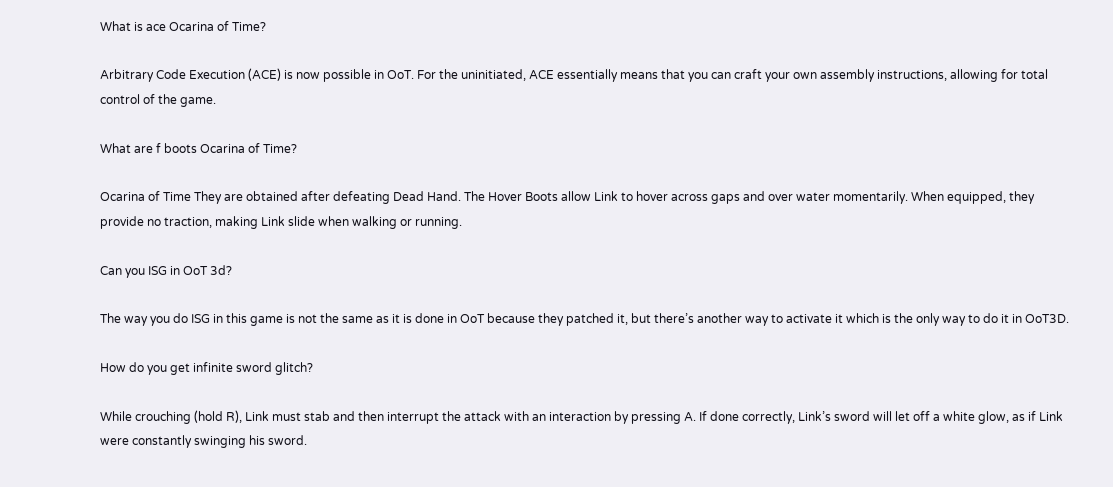What is ace Ocarina of Time?

Arbitrary Code Execution (ACE) is now possible in OoT. For the uninitiated, ACE essentially means that you can craft your own assembly instructions, allowing for total control of the game.

What are f boots Ocarina of Time?

Ocarina of Time They are obtained after defeating Dead Hand. The Hover Boots allow Link to hover across gaps and over water momentarily. When equipped, they provide no traction, making Link slide when walking or running.

Can you ISG in OoT 3d?

The way you do ISG in this game is not the same as it is done in OoT because they patched it, but there’s another way to activate it which is the only way to do it in OoT3D.

How do you get infinite sword glitch?

While crouching (hold R), Link must stab and then interrupt the attack with an interaction by pressing A. If done correctly, Link’s sword will let off a white glow, as if Link were constantly swinging his sword.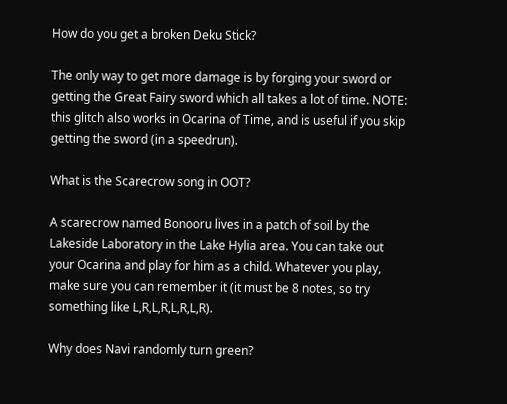How do you get a broken Deku Stick?

The only way to get more damage is by forging your sword or getting the Great Fairy sword which all takes a lot of time. NOTE: this glitch also works in Ocarina of Time, and is useful if you skip getting the sword (in a speedrun).

What is the Scarecrow song in OOT?

A scarecrow named Bonooru lives in a patch of soil by the Lakeside Laboratory in the Lake Hylia area. You can take out your Ocarina and play for him as a child. Whatever you play, make sure you can remember it (it must be 8 notes, so try something like L,R,L,R,L,R,L,R).

Why does Navi randomly turn green?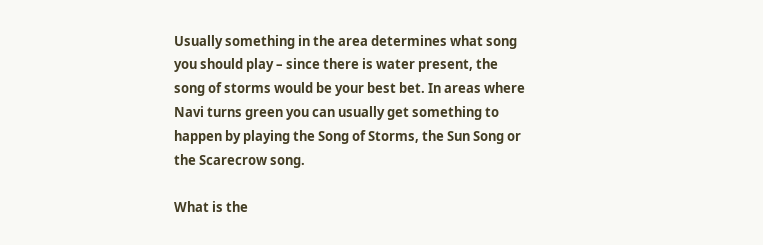Usually something in the area determines what song you should play – since there is water present, the song of storms would be your best bet. In areas where Navi turns green you can usually get something to happen by playing the Song of Storms, the Sun Song or the Scarecrow song.

What is the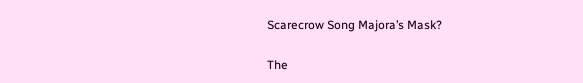Scarecrow Song Majora’s Mask?

The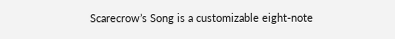Scarecrow’s Song is a customizable eight-note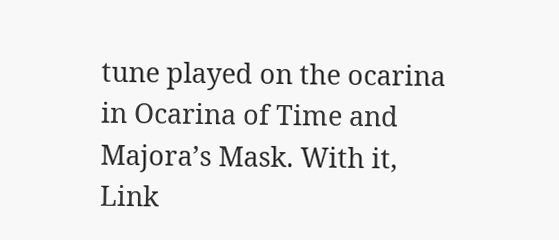tune played on the ocarina in Ocarina of Time and Majora’s Mask. With it, Link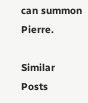can summon Pierre.

Similar Posts